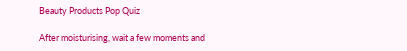Beauty Products Pop Quiz

After moisturising, wait a few moments and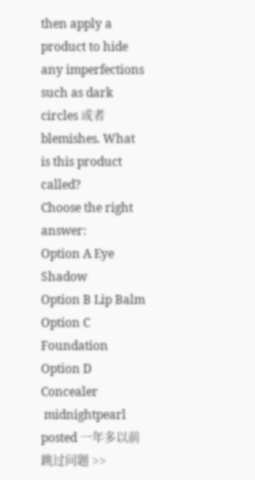then apply a product to hide any imperfections such as dark circles 或者 blemishes. What is this product called?
Choose the right answer:
Option A Eye Shadow
Option B Lip Balm
Option C Foundation
Option D Concealer
 midnightpearl posted 一年多以前
跳过问题 >>